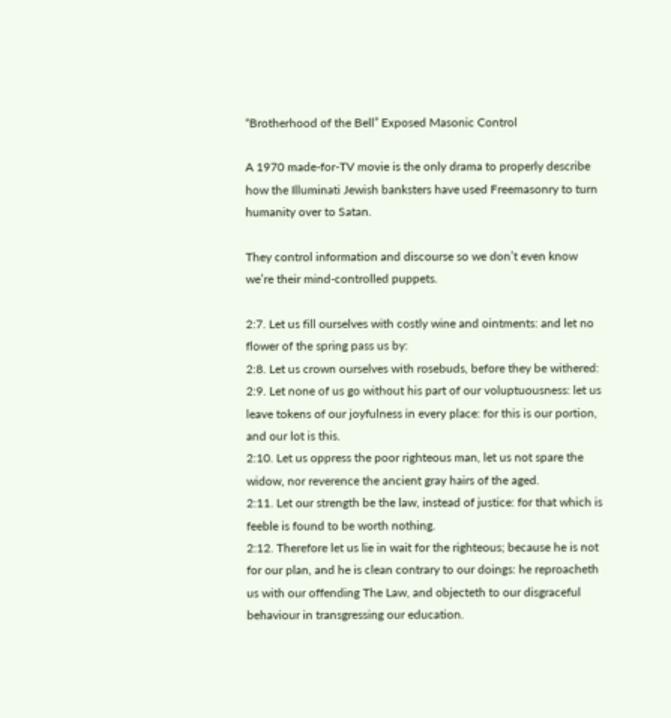“Brotherhood of the Bell” Exposed Masonic Control

A 1970 made-for-TV movie is the only drama to properly describe how the Illuminati Jewish banksters have used Freemasonry to turn humanity over to Satan.

They control information and discourse so we don’t even know we’re their mind-controlled puppets.

2:7. Let us fill ourselves with costly wine and ointments: and let no flower of the spring pass us by:
2:8. Let us crown ourselves with rosebuds, before they be withered:
2:9. Let none of us go without his part of our voluptuousness: let us leave tokens of our joyfulness in every place: for this is our portion, and our lot is this.
2:10. Let us oppress the poor righteous man, let us not spare the widow, nor reverence the ancient gray hairs of the aged.
2:11. Let our strength be the law, instead of justice: for that which is feeble is found to be worth nothing.
2:12. Therefore let us lie in wait for the righteous; because he is not for our plan, and he is clean contrary to our doings: he reproacheth us with our offending The Law, and objecteth to our disgraceful behaviour in transgressing our education.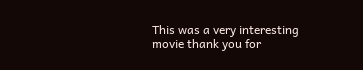This was a very interesting movie thank you for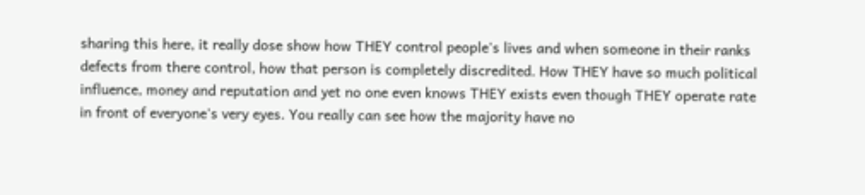sharing this here, it really dose show how THEY control people's lives and when someone in their ranks defects from there control, how that person is completely discredited. How THEY have so much political influence, money and reputation and yet no one even knows THEY exists even though THEY operate rate in front of everyone's very eyes. You really can see how the majority have no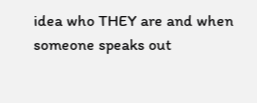idea who THEY are and when someone speaks out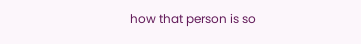how that person is so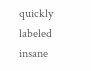quickly labeled insane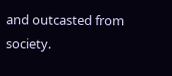and outcasted from society.